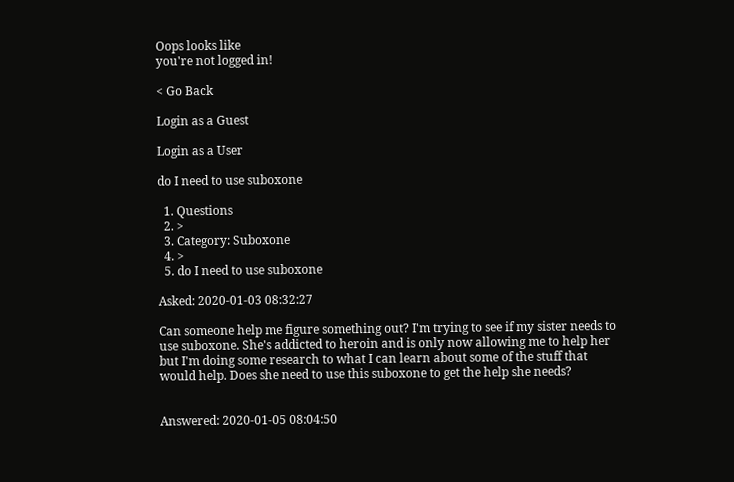Oops looks like
you're not logged in!

< Go Back

Login as a Guest

Login as a User

do I need to use suboxone

  1. Questions
  2. >
  3. Category: Suboxone
  4. >
  5. do I need to use suboxone

Asked: 2020-01-03 08:32:27

Can someone help me figure something out? I'm trying to see if my sister needs to use suboxone. She's addicted to heroin and is only now allowing me to help her but I'm doing some research to what I can learn about some of the stuff that would help. Does she need to use this suboxone to get the help she needs?


Answered: 2020-01-05 08:04:50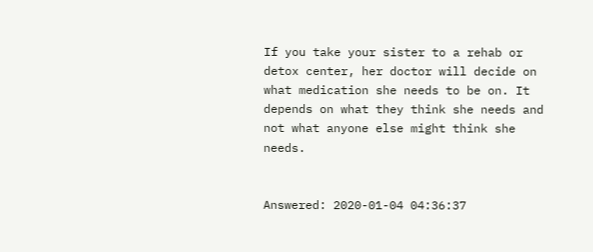If you take your sister to a rehab or detox center, her doctor will decide on what medication she needs to be on. It depends on what they think she needs and not what anyone else might think she needs.


Answered: 2020-01-04 04:36:37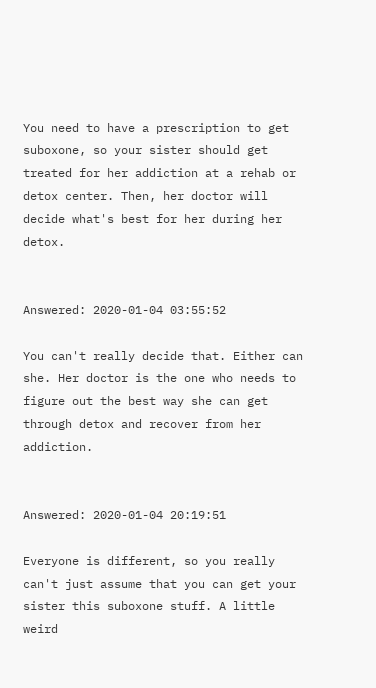You need to have a prescription to get suboxone, so your sister should get treated for her addiction at a rehab or detox center. Then, her doctor will decide what's best for her during her detox.


Answered: 2020-01-04 03:55:52

You can't really decide that. Either can she. Her doctor is the one who needs to figure out the best way she can get through detox and recover from her addiction.


Answered: 2020-01-04 20:19:51

Everyone is different, so you really can't just assume that you can get your sister this suboxone stuff. A little weird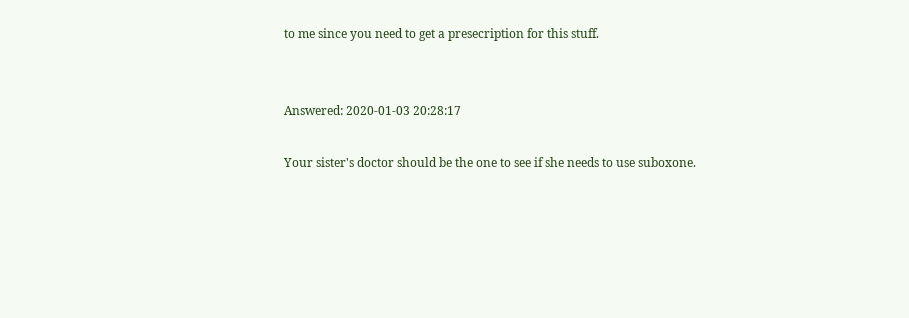to me since you need to get a presecription for this stuff.


Answered: 2020-01-03 20:28:17

Your sister's doctor should be the one to see if she needs to use suboxone.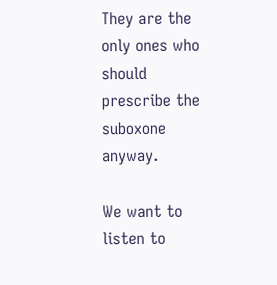They are the only ones who should prescribe the suboxone anyway.

We want to listen to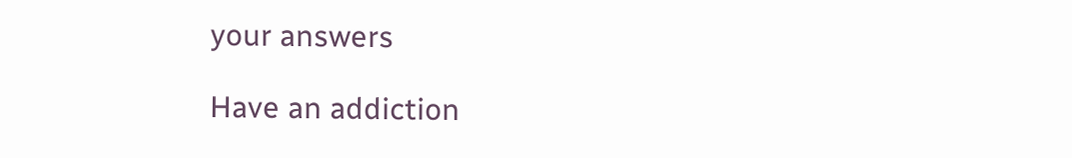your answers

Have an addiction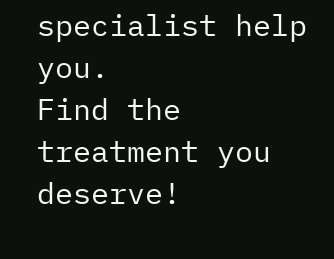specialist help you.
Find the treatment you deserve!